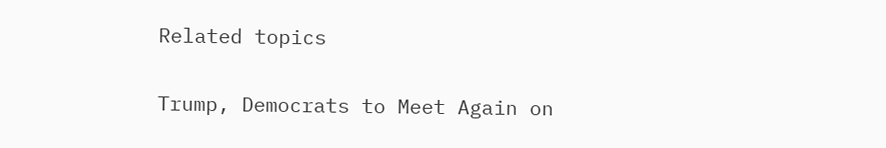Related topics

Trump, Democrats to Meet Again on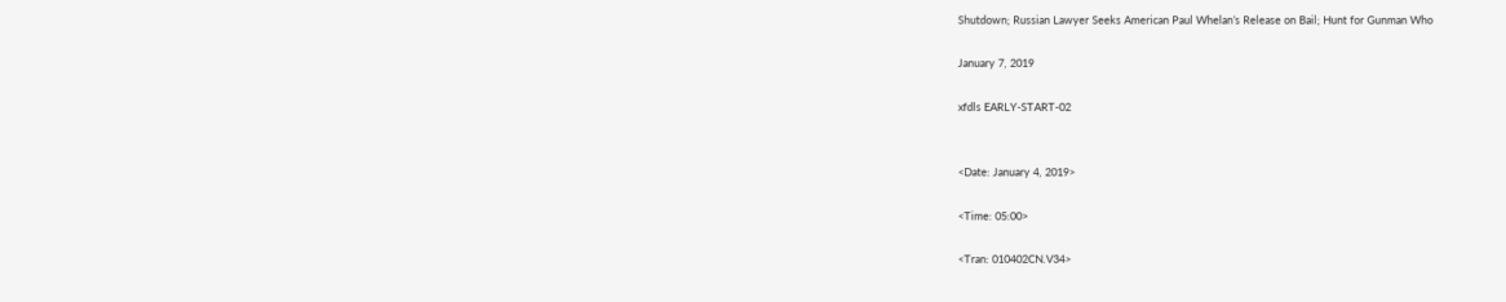Shutdown; Russian Lawyer Seeks American Paul Whelan’s Release on Bail; Hunt for Gunman Who

January 7, 2019

xfdls EARLY-START-02


<Date: January 4, 2019>

<Time: 05:00>

<Tran: 010402CN.V34>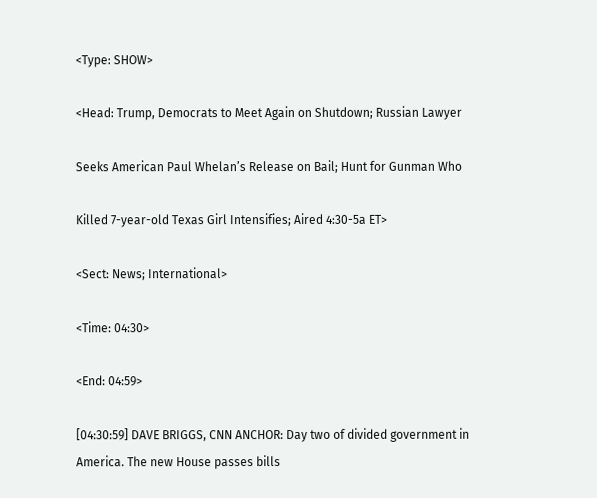<Type: SHOW>

<Head: Trump, Democrats to Meet Again on Shutdown; Russian Lawyer

Seeks American Paul Whelan’s Release on Bail; Hunt for Gunman Who

Killed 7-year-old Texas Girl Intensifies; Aired 4:30-5a ET>

<Sect: News; International>

<Time: 04:30>

<End: 04:59>

[04:30:59] DAVE BRIGGS, CNN ANCHOR: Day two of divided government in America. The new House passes bills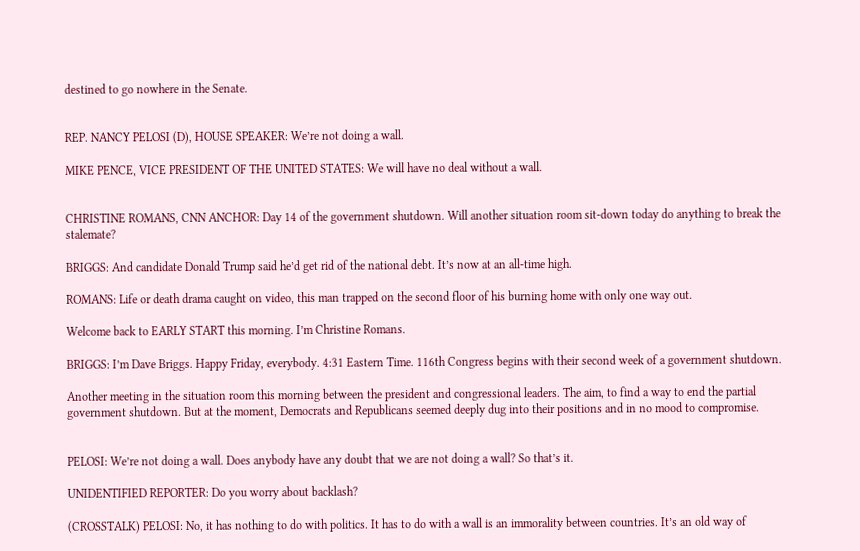destined to go nowhere in the Senate.


REP. NANCY PELOSI (D), HOUSE SPEAKER: We’re not doing a wall.

MIKE PENCE, VICE PRESIDENT OF THE UNITED STATES: We will have no deal without a wall.


CHRISTINE ROMANS, CNN ANCHOR: Day 14 of the government shutdown. Will another situation room sit-down today do anything to break the stalemate?

BRIGGS: And candidate Donald Trump said he’d get rid of the national debt. It’s now at an all-time high.

ROMANS: Life or death drama caught on video, this man trapped on the second floor of his burning home with only one way out.

Welcome back to EARLY START this morning. I’m Christine Romans.

BRIGGS: I’m Dave Briggs. Happy Friday, everybody. 4:31 Eastern Time. 116th Congress begins with their second week of a government shutdown.

Another meeting in the situation room this morning between the president and congressional leaders. The aim, to find a way to end the partial government shutdown. But at the moment, Democrats and Republicans seemed deeply dug into their positions and in no mood to compromise.


PELOSI: We’re not doing a wall. Does anybody have any doubt that we are not doing a wall? So that’s it.

UNIDENTIFIED REPORTER: Do you worry about backlash?

(CROSSTALK) PELOSI: No, it has nothing to do with politics. It has to do with a wall is an immorality between countries. It’s an old way of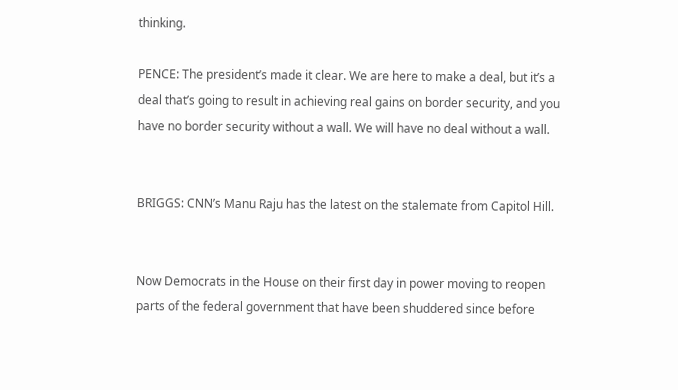thinking.

PENCE: The president’s made it clear. We are here to make a deal, but it’s a deal that’s going to result in achieving real gains on border security, and you have no border security without a wall. We will have no deal without a wall.


BRIGGS: CNN’s Manu Raju has the latest on the stalemate from Capitol Hill.


Now Democrats in the House on their first day in power moving to reopen parts of the federal government that have been shuddered since before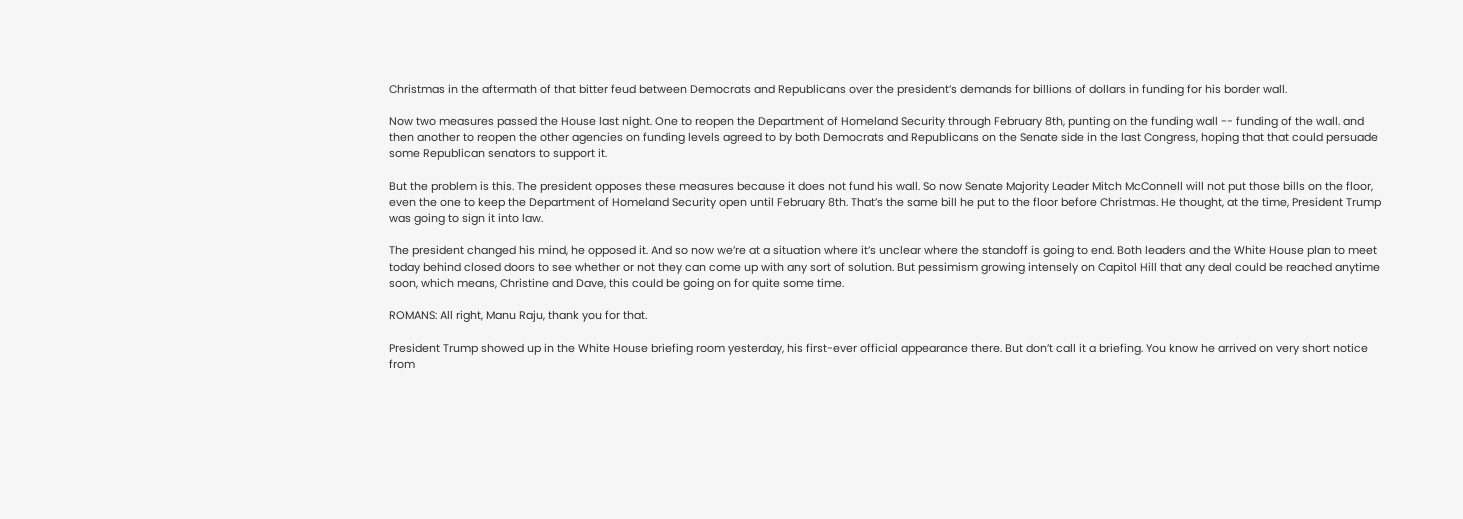Christmas in the aftermath of that bitter feud between Democrats and Republicans over the president’s demands for billions of dollars in funding for his border wall.

Now two measures passed the House last night. One to reopen the Department of Homeland Security through February 8th, punting on the funding wall -- funding of the wall. and then another to reopen the other agencies on funding levels agreed to by both Democrats and Republicans on the Senate side in the last Congress, hoping that that could persuade some Republican senators to support it.

But the problem is this. The president opposes these measures because it does not fund his wall. So now Senate Majority Leader Mitch McConnell will not put those bills on the floor, even the one to keep the Department of Homeland Security open until February 8th. That’s the same bill he put to the floor before Christmas. He thought, at the time, President Trump was going to sign it into law.

The president changed his mind, he opposed it. And so now we’re at a situation where it’s unclear where the standoff is going to end. Both leaders and the White House plan to meet today behind closed doors to see whether or not they can come up with any sort of solution. But pessimism growing intensely on Capitol Hill that any deal could be reached anytime soon, which means, Christine and Dave, this could be going on for quite some time.

ROMANS: All right, Manu Raju, thank you for that.

President Trump showed up in the White House briefing room yesterday, his first-ever official appearance there. But don’t call it a briefing. You know he arrived on very short notice from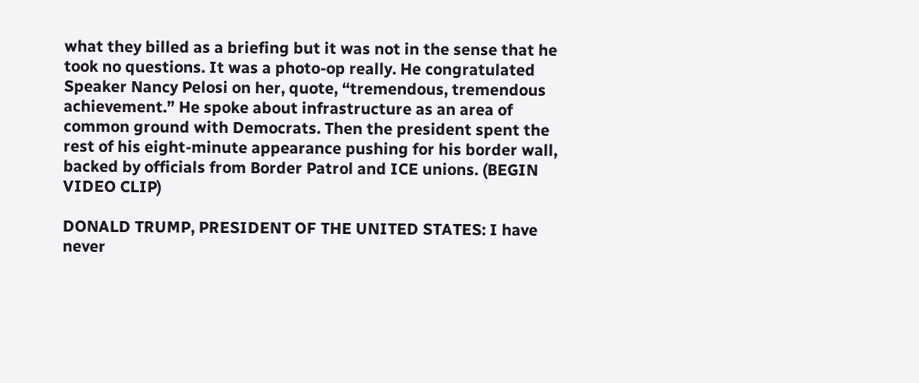what they billed as a briefing but it was not in the sense that he took no questions. It was a photo-op really. He congratulated Speaker Nancy Pelosi on her, quote, “tremendous, tremendous achievement.” He spoke about infrastructure as an area of common ground with Democrats. Then the president spent the rest of his eight-minute appearance pushing for his border wall, backed by officials from Border Patrol and ICE unions. (BEGIN VIDEO CLIP)

DONALD TRUMP, PRESIDENT OF THE UNITED STATES: I have never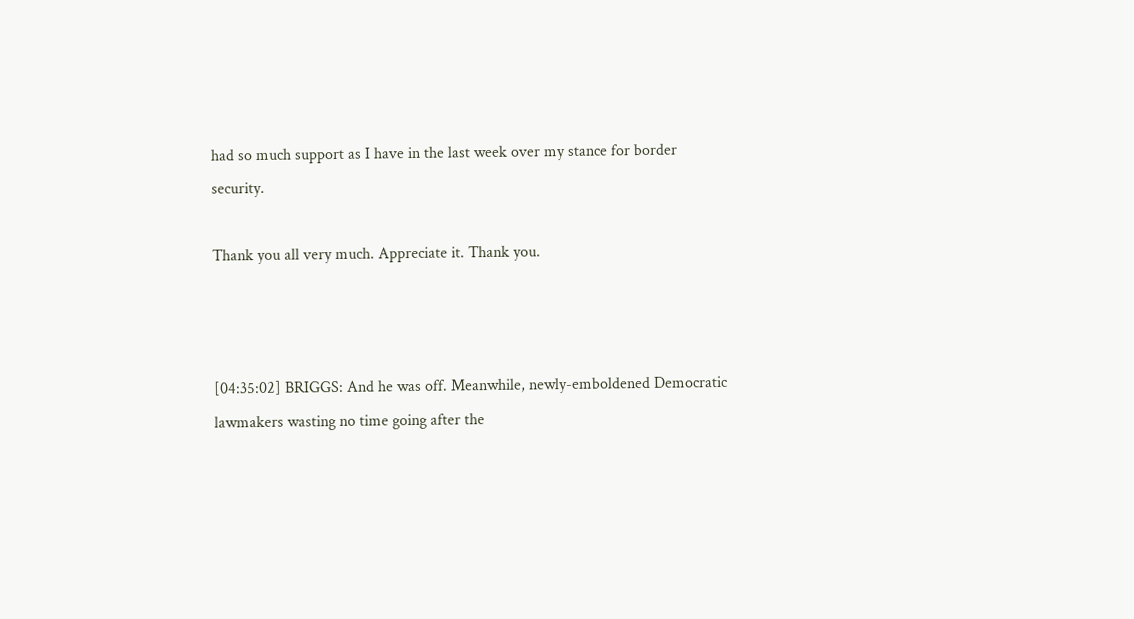had so much support as I have in the last week over my stance for border security.

Thank you all very much. Appreciate it. Thank you.



[04:35:02] BRIGGS: And he was off. Meanwhile, newly-emboldened Democratic lawmakers wasting no time going after the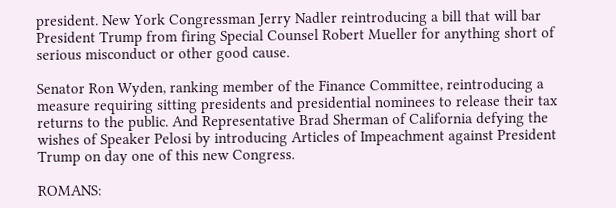president. New York Congressman Jerry Nadler reintroducing a bill that will bar President Trump from firing Special Counsel Robert Mueller for anything short of serious misconduct or other good cause.

Senator Ron Wyden, ranking member of the Finance Committee, reintroducing a measure requiring sitting presidents and presidential nominees to release their tax returns to the public. And Representative Brad Sherman of California defying the wishes of Speaker Pelosi by introducing Articles of Impeachment against President Trump on day one of this new Congress.

ROMANS: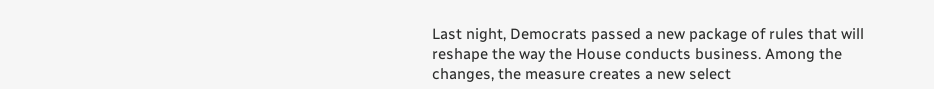Last night, Democrats passed a new package of rules that will reshape the way the House conducts business. Among the changes, the measure creates a new select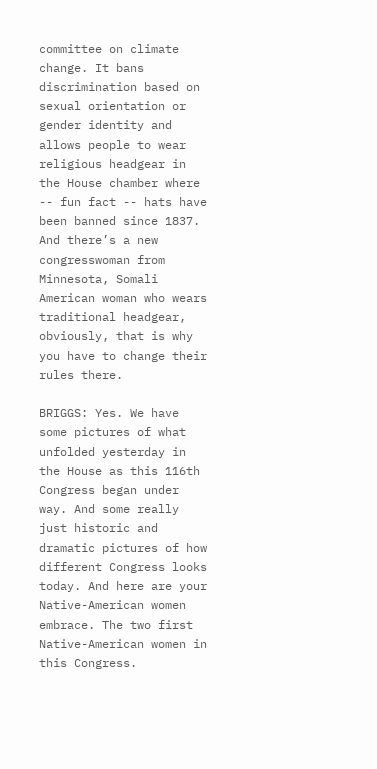committee on climate change. It bans discrimination based on sexual orientation or gender identity and allows people to wear religious headgear in the House chamber where -- fun fact -- hats have been banned since 1837. And there’s a new congresswoman from Minnesota, Somali American woman who wears traditional headgear, obviously, that is why you have to change their rules there.

BRIGGS: Yes. We have some pictures of what unfolded yesterday in the House as this 116th Congress began under way. And some really just historic and dramatic pictures of how different Congress looks today. And here are your Native-American women embrace. The two first Native-American women in this Congress.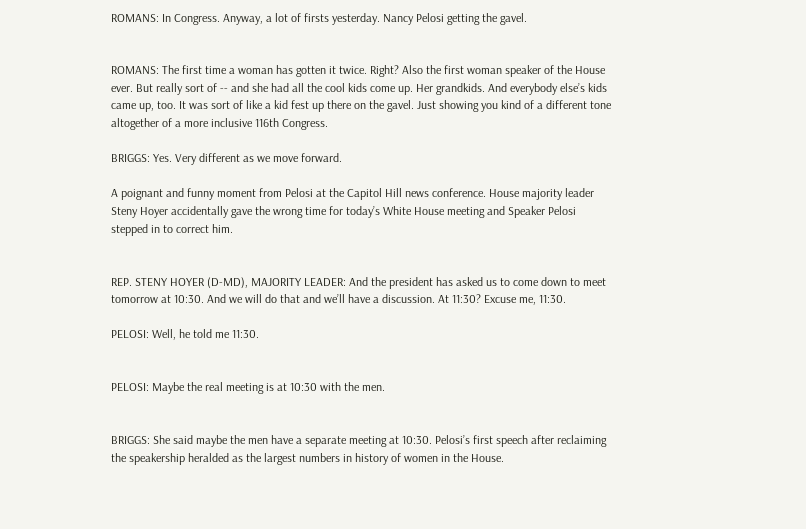ROMANS: In Congress. Anyway, a lot of firsts yesterday. Nancy Pelosi getting the gavel.


ROMANS: The first time a woman has gotten it twice. Right? Also the first woman speaker of the House ever. But really sort of -- and she had all the cool kids come up. Her grandkids. And everybody else’s kids came up, too. It was sort of like a kid fest up there on the gavel. Just showing you kind of a different tone altogether of a more inclusive 116th Congress.

BRIGGS: Yes. Very different as we move forward.

A poignant and funny moment from Pelosi at the Capitol Hill news conference. House majority leader Steny Hoyer accidentally gave the wrong time for today’s White House meeting and Speaker Pelosi stepped in to correct him.


REP. STENY HOYER (D-MD), MAJORITY LEADER: And the president has asked us to come down to meet tomorrow at 10:30. And we will do that and we’ll have a discussion. At 11:30? Excuse me, 11:30.

PELOSI: Well, he told me 11:30.


PELOSI: Maybe the real meeting is at 10:30 with the men.


BRIGGS: She said maybe the men have a separate meeting at 10:30. Pelosi’s first speech after reclaiming the speakership heralded as the largest numbers in history of women in the House.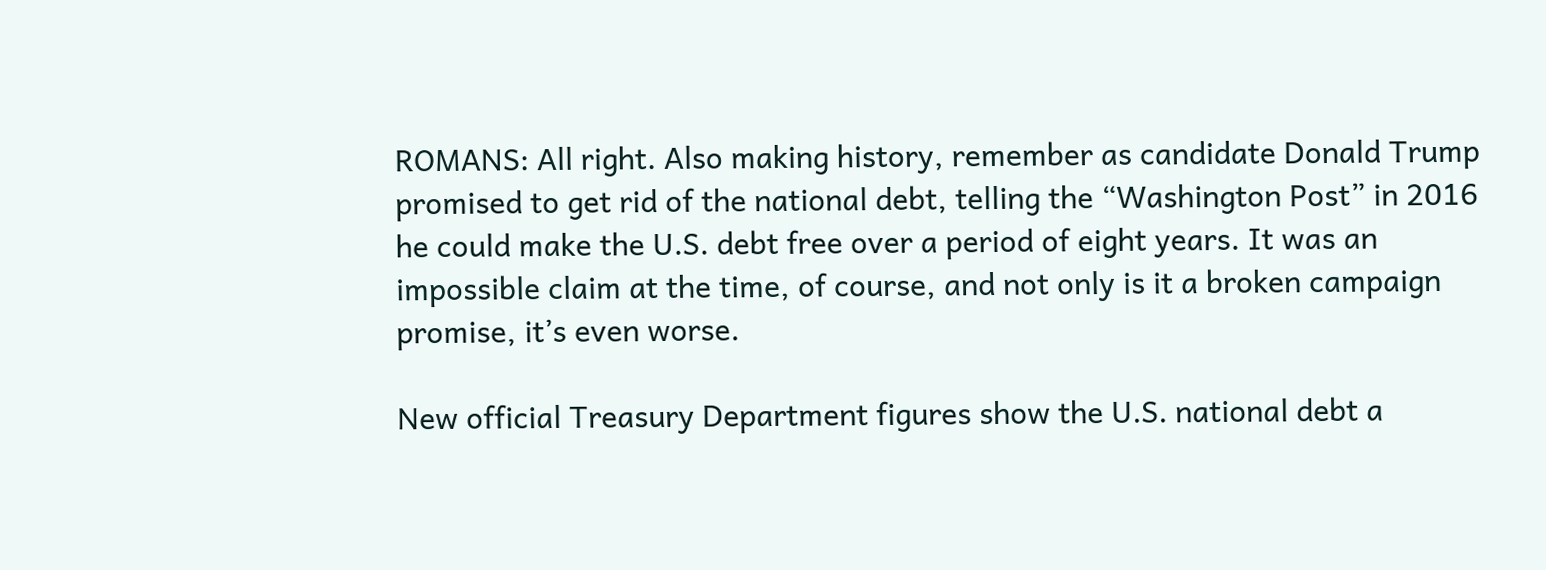ROMANS: All right. Also making history, remember as candidate Donald Trump promised to get rid of the national debt, telling the “Washington Post” in 2016 he could make the U.S. debt free over a period of eight years. It was an impossible claim at the time, of course, and not only is it a broken campaign promise, it’s even worse.

New official Treasury Department figures show the U.S. national debt a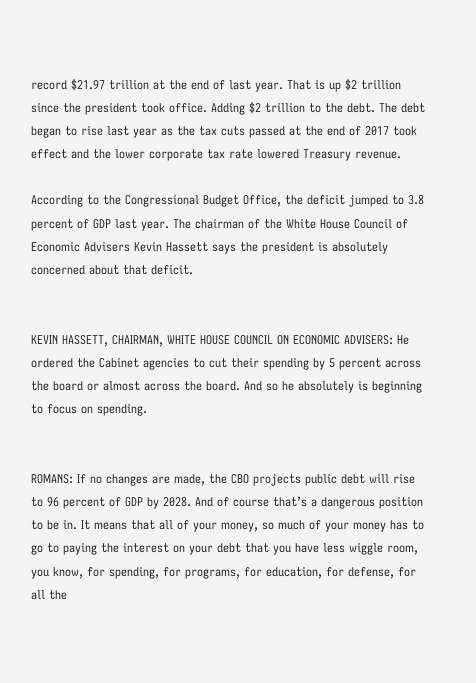record $21.97 trillion at the end of last year. That is up $2 trillion since the president took office. Adding $2 trillion to the debt. The debt began to rise last year as the tax cuts passed at the end of 2017 took effect and the lower corporate tax rate lowered Treasury revenue.

According to the Congressional Budget Office, the deficit jumped to 3.8 percent of GDP last year. The chairman of the White House Council of Economic Advisers Kevin Hassett says the president is absolutely concerned about that deficit.


KEVIN HASSETT, CHAIRMAN, WHITE HOUSE COUNCIL ON ECONOMIC ADVISERS: He ordered the Cabinet agencies to cut their spending by 5 percent across the board or almost across the board. And so he absolutely is beginning to focus on spending.


ROMANS: If no changes are made, the CBO projects public debt will rise to 96 percent of GDP by 2028. And of course that’s a dangerous position to be in. It means that all of your money, so much of your money has to go to paying the interest on your debt that you have less wiggle room, you know, for spending, for programs, for education, for defense, for all the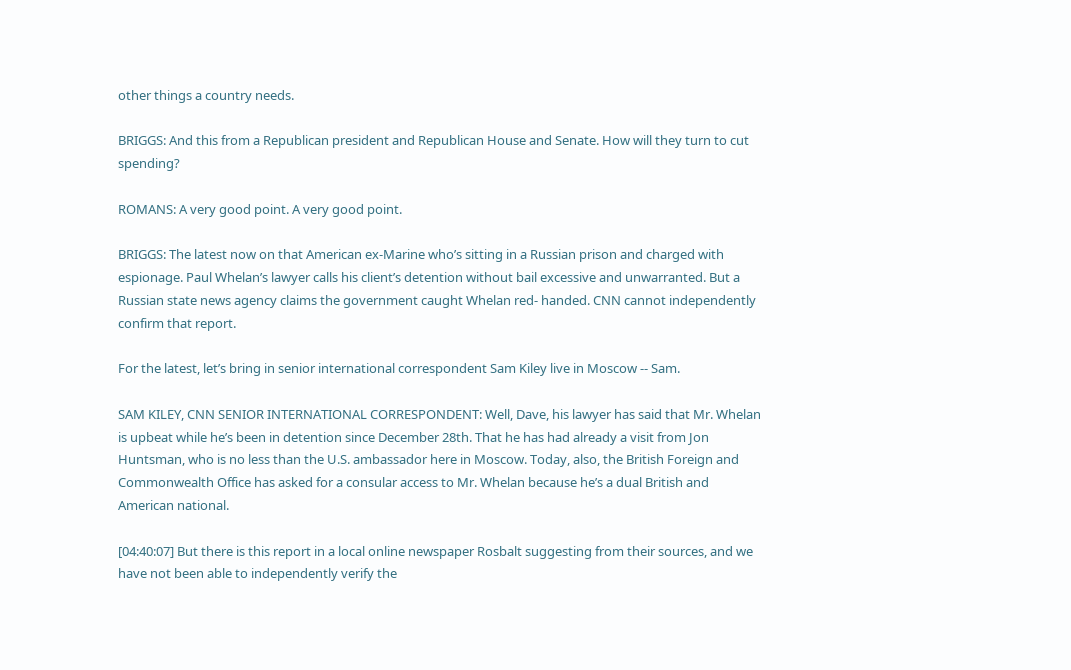other things a country needs.

BRIGGS: And this from a Republican president and Republican House and Senate. How will they turn to cut spending?

ROMANS: A very good point. A very good point.

BRIGGS: The latest now on that American ex-Marine who’s sitting in a Russian prison and charged with espionage. Paul Whelan’s lawyer calls his client’s detention without bail excessive and unwarranted. But a Russian state news agency claims the government caught Whelan red- handed. CNN cannot independently confirm that report.

For the latest, let’s bring in senior international correspondent Sam Kiley live in Moscow -- Sam.

SAM KILEY, CNN SENIOR INTERNATIONAL CORRESPONDENT: Well, Dave, his lawyer has said that Mr. Whelan is upbeat while he’s been in detention since December 28th. That he has had already a visit from Jon Huntsman, who is no less than the U.S. ambassador here in Moscow. Today, also, the British Foreign and Commonwealth Office has asked for a consular access to Mr. Whelan because he’s a dual British and American national.

[04:40:07] But there is this report in a local online newspaper Rosbalt suggesting from their sources, and we have not been able to independently verify the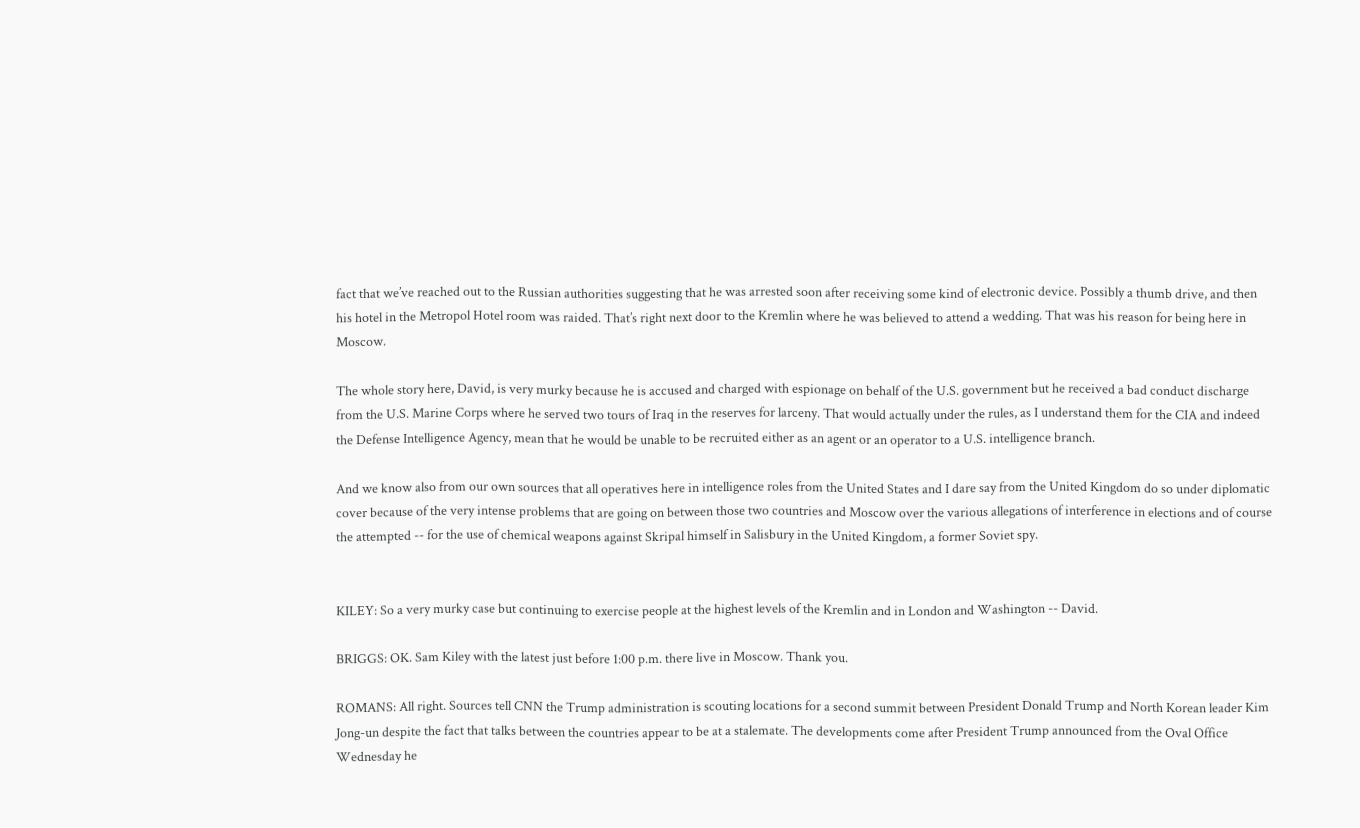fact that we’ve reached out to the Russian authorities suggesting that he was arrested soon after receiving some kind of electronic device. Possibly a thumb drive, and then his hotel in the Metropol Hotel room was raided. That’s right next door to the Kremlin where he was believed to attend a wedding. That was his reason for being here in Moscow.

The whole story here, David, is very murky because he is accused and charged with espionage on behalf of the U.S. government but he received a bad conduct discharge from the U.S. Marine Corps where he served two tours of Iraq in the reserves for larceny. That would actually under the rules, as I understand them for the CIA and indeed the Defense Intelligence Agency, mean that he would be unable to be recruited either as an agent or an operator to a U.S. intelligence branch.

And we know also from our own sources that all operatives here in intelligence roles from the United States and I dare say from the United Kingdom do so under diplomatic cover because of the very intense problems that are going on between those two countries and Moscow over the various allegations of interference in elections and of course the attempted -- for the use of chemical weapons against Skripal himself in Salisbury in the United Kingdom, a former Soviet spy.


KILEY: So a very murky case but continuing to exercise people at the highest levels of the Kremlin and in London and Washington -- David.

BRIGGS: OK. Sam Kiley with the latest just before 1:00 p.m. there live in Moscow. Thank you.

ROMANS: All right. Sources tell CNN the Trump administration is scouting locations for a second summit between President Donald Trump and North Korean leader Kim Jong-un despite the fact that talks between the countries appear to be at a stalemate. The developments come after President Trump announced from the Oval Office Wednesday he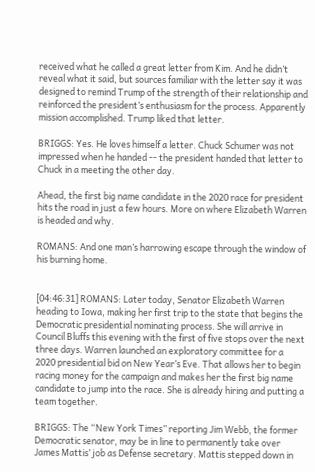received what he called a great letter from Kim. And he didn’t reveal what it said, but sources familiar with the letter say it was designed to remind Trump of the strength of their relationship and reinforced the president’s enthusiasm for the process. Apparently mission accomplished. Trump liked that letter.

BRIGGS: Yes. He loves himself a letter. Chuck Schumer was not impressed when he handed -- the president handed that letter to Chuck in a meeting the other day.

Ahead, the first big name candidate in the 2020 race for president hits the road in just a few hours. More on where Elizabeth Warren is headed and why.

ROMANS: And one man’s harrowing escape through the window of his burning home.


[04:46:31] ROMANS: Later today, Senator Elizabeth Warren heading to Iowa, making her first trip to the state that begins the Democratic presidential nominating process. She will arrive in Council Bluffs this evening with the first of five stops over the next three days. Warren launched an exploratory committee for a 2020 presidential bid on New Year’s Eve. That allows her to begin racing money for the campaign and makes her the first big name candidate to jump into the race. She is already hiring and putting a team together.

BRIGGS: The “New York Times” reporting Jim Webb, the former Democratic senator, may be in line to permanently take over James Mattis’ job as Defense secretary. Mattis stepped down in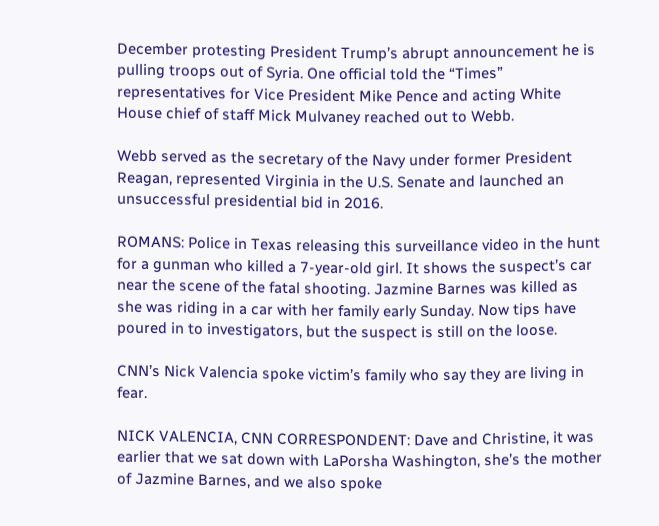December protesting President Trump’s abrupt announcement he is pulling troops out of Syria. One official told the “Times” representatives for Vice President Mike Pence and acting White House chief of staff Mick Mulvaney reached out to Webb.

Webb served as the secretary of the Navy under former President Reagan, represented Virginia in the U.S. Senate and launched an unsuccessful presidential bid in 2016.

ROMANS: Police in Texas releasing this surveillance video in the hunt for a gunman who killed a 7-year-old girl. It shows the suspect’s car near the scene of the fatal shooting. Jazmine Barnes was killed as she was riding in a car with her family early Sunday. Now tips have poured in to investigators, but the suspect is still on the loose.

CNN’s Nick Valencia spoke victim’s family who say they are living in fear.

NICK VALENCIA, CNN CORRESPONDENT: Dave and Christine, it was earlier that we sat down with LaPorsha Washington, she’s the mother of Jazmine Barnes, and we also spoke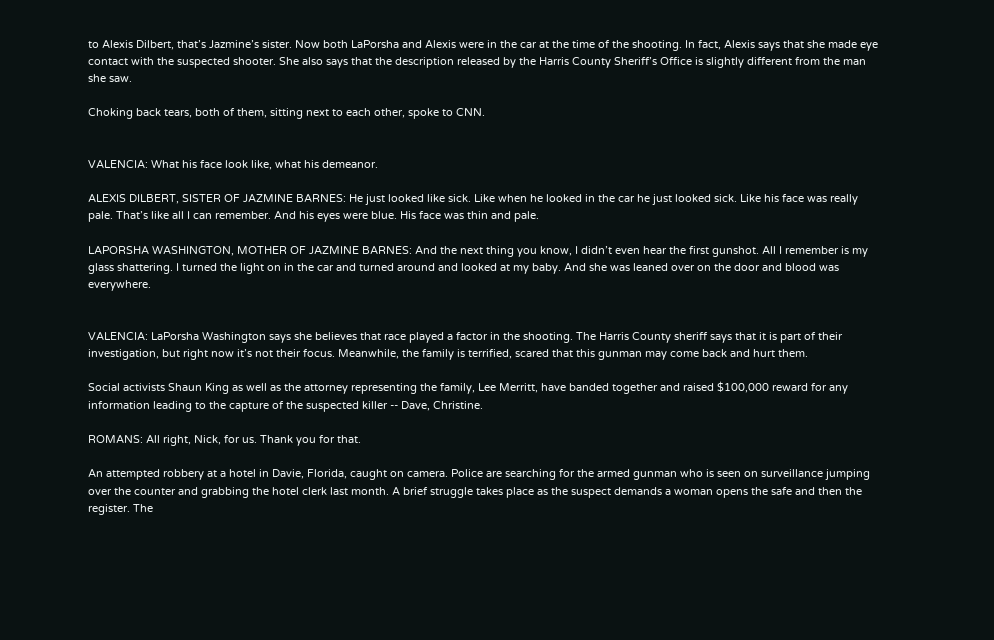to Alexis Dilbert, that’s Jazmine’s sister. Now both LaPorsha and Alexis were in the car at the time of the shooting. In fact, Alexis says that she made eye contact with the suspected shooter. She also says that the description released by the Harris County Sheriff’s Office is slightly different from the man she saw.

Choking back tears, both of them, sitting next to each other, spoke to CNN.


VALENCIA: What his face look like, what his demeanor.

ALEXIS DILBERT, SISTER OF JAZMINE BARNES: He just looked like sick. Like when he looked in the car he just looked sick. Like his face was really pale. That’s like all I can remember. And his eyes were blue. His face was thin and pale.

LAPORSHA WASHINGTON, MOTHER OF JAZMINE BARNES: And the next thing you know, I didn’t even hear the first gunshot. All I remember is my glass shattering. I turned the light on in the car and turned around and looked at my baby. And she was leaned over on the door and blood was everywhere.


VALENCIA: LaPorsha Washington says she believes that race played a factor in the shooting. The Harris County sheriff says that it is part of their investigation, but right now it’s not their focus. Meanwhile, the family is terrified, scared that this gunman may come back and hurt them.

Social activists Shaun King as well as the attorney representing the family, Lee Merritt, have banded together and raised $100,000 reward for any information leading to the capture of the suspected killer -- Dave, Christine.

ROMANS: All right, Nick, for us. Thank you for that.

An attempted robbery at a hotel in Davie, Florida, caught on camera. Police are searching for the armed gunman who is seen on surveillance jumping over the counter and grabbing the hotel clerk last month. A brief struggle takes place as the suspect demands a woman opens the safe and then the register. The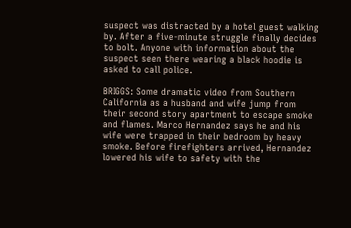suspect was distracted by a hotel guest walking by. After a five-minute struggle finally decides to bolt. Anyone with information about the suspect seen there wearing a black hoodie is asked to call police.

BRIGGS: Some dramatic video from Southern California as a husband and wife jump from their second story apartment to escape smoke and flames. Marco Hernandez says he and his wife were trapped in their bedroom by heavy smoke. Before firefighters arrived, Hernandez lowered his wife to safety with the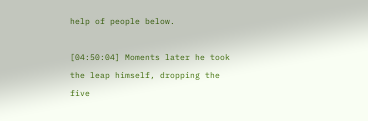help of people below.

[04:50:04] Moments later he took the leap himself, dropping the five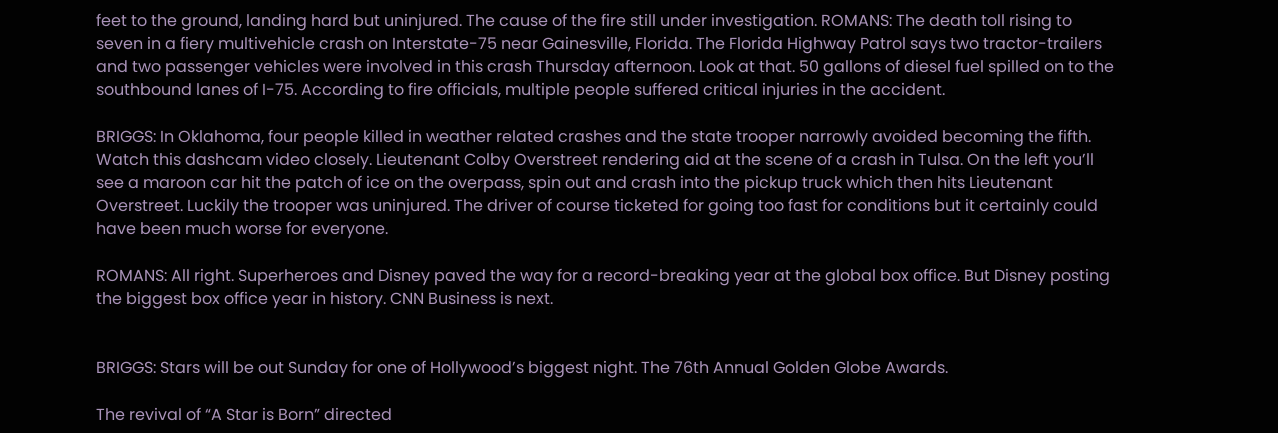feet to the ground, landing hard but uninjured. The cause of the fire still under investigation. ROMANS: The death toll rising to seven in a fiery multivehicle crash on Interstate-75 near Gainesville, Florida. The Florida Highway Patrol says two tractor-trailers and two passenger vehicles were involved in this crash Thursday afternoon. Look at that. 50 gallons of diesel fuel spilled on to the southbound lanes of I-75. According to fire officials, multiple people suffered critical injuries in the accident.

BRIGGS: In Oklahoma, four people killed in weather related crashes and the state trooper narrowly avoided becoming the fifth. Watch this dashcam video closely. Lieutenant Colby Overstreet rendering aid at the scene of a crash in Tulsa. On the left you’ll see a maroon car hit the patch of ice on the overpass, spin out and crash into the pickup truck which then hits Lieutenant Overstreet. Luckily the trooper was uninjured. The driver of course ticketed for going too fast for conditions but it certainly could have been much worse for everyone.

ROMANS: All right. Superheroes and Disney paved the way for a record-breaking year at the global box office. But Disney posting the biggest box office year in history. CNN Business is next.


BRIGGS: Stars will be out Sunday for one of Hollywood’s biggest night. The 76th Annual Golden Globe Awards.

The revival of “A Star is Born” directed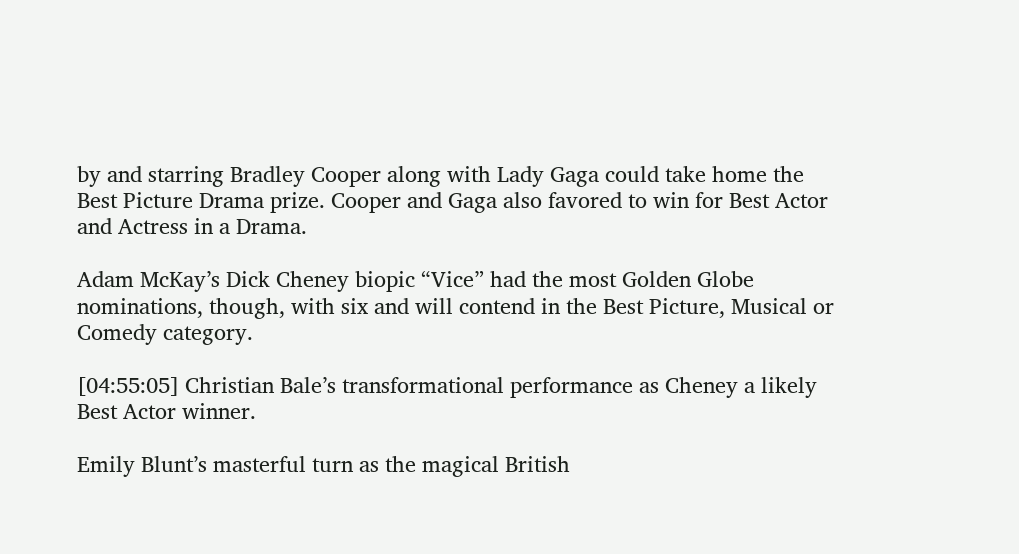by and starring Bradley Cooper along with Lady Gaga could take home the Best Picture Drama prize. Cooper and Gaga also favored to win for Best Actor and Actress in a Drama.

Adam McKay’s Dick Cheney biopic “Vice” had the most Golden Globe nominations, though, with six and will contend in the Best Picture, Musical or Comedy category.

[04:55:05] Christian Bale’s transformational performance as Cheney a likely Best Actor winner.

Emily Blunt’s masterful turn as the magical British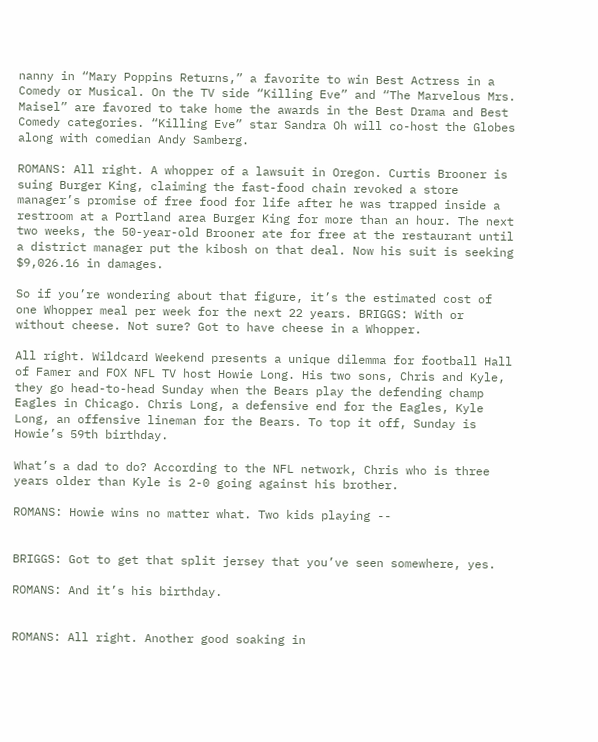nanny in “Mary Poppins Returns,” a favorite to win Best Actress in a Comedy or Musical. On the TV side “Killing Eve” and “The Marvelous Mrs. Maisel” are favored to take home the awards in the Best Drama and Best Comedy categories. “Killing Eve” star Sandra Oh will co-host the Globes along with comedian Andy Samberg.

ROMANS: All right. A whopper of a lawsuit in Oregon. Curtis Brooner is suing Burger King, claiming the fast-food chain revoked a store manager’s promise of free food for life after he was trapped inside a restroom at a Portland area Burger King for more than an hour. The next two weeks, the 50-year-old Brooner ate for free at the restaurant until a district manager put the kibosh on that deal. Now his suit is seeking $9,026.16 in damages.

So if you’re wondering about that figure, it’s the estimated cost of one Whopper meal per week for the next 22 years. BRIGGS: With or without cheese. Not sure? Got to have cheese in a Whopper.

All right. Wildcard Weekend presents a unique dilemma for football Hall of Famer and FOX NFL TV host Howie Long. His two sons, Chris and Kyle, they go head-to-head Sunday when the Bears play the defending champ Eagles in Chicago. Chris Long, a defensive end for the Eagles, Kyle Long, an offensive lineman for the Bears. To top it off, Sunday is Howie’s 59th birthday.

What’s a dad to do? According to the NFL network, Chris who is three years older than Kyle is 2-0 going against his brother.

ROMANS: Howie wins no matter what. Two kids playing --


BRIGGS: Got to get that split jersey that you’ve seen somewhere, yes.

ROMANS: And it’s his birthday.


ROMANS: All right. Another good soaking in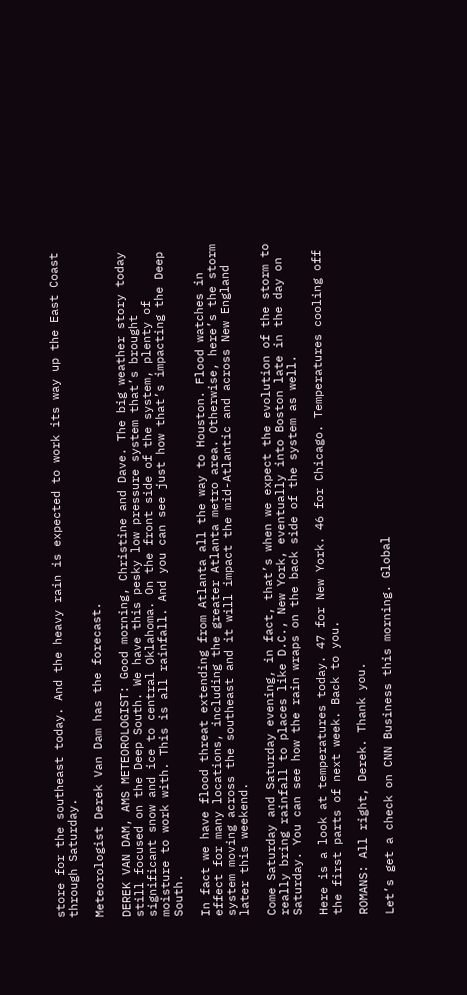store for the southeast today. And the heavy rain is expected to work its way up the East Coast through Saturday.

Meteorologist Derek Van Dam has the forecast.

DEREK VAN DAM, AMS METEOROLOGIST: Good morning, Christine and Dave. The big weather story today still focused on the Deep South. We have this pesky low pressure system that’s brought significant snow and ice to central Oklahoma. On the front side of the system, plenty of moisture to work with. This is all rainfall. And you can see just how that’s impacting the Deep South.

In fact we have flood threat extending from Atlanta all the way to Houston. Flood watches in effect for many locations, including the greater Atlanta metro area. Otherwise, here’s the storm system moving across the southeast and it will impact the mid-Atlantic and across New England later this weekend.

Come Saturday and Saturday evening, in fact, that’s when we expect the evolution of the storm to really bring rainfall to places like D.C., New York, eventually into Boston late in the day on Saturday. You can see how the rain wraps on the back side of the system as well.

Here is a look at temperatures today. 47 for New York. 46 for Chicago. Temperatures cooling off the first parts of next week. Back to you.

ROMANS: All right, Derek. Thank you.

Let’s get a check on CNN Business this morning. Global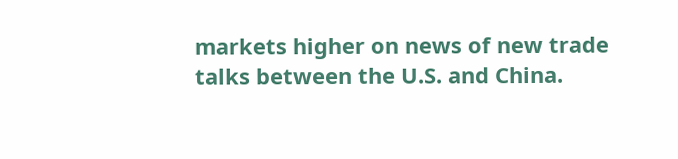markets higher on news of new trade talks between the U.S. and China.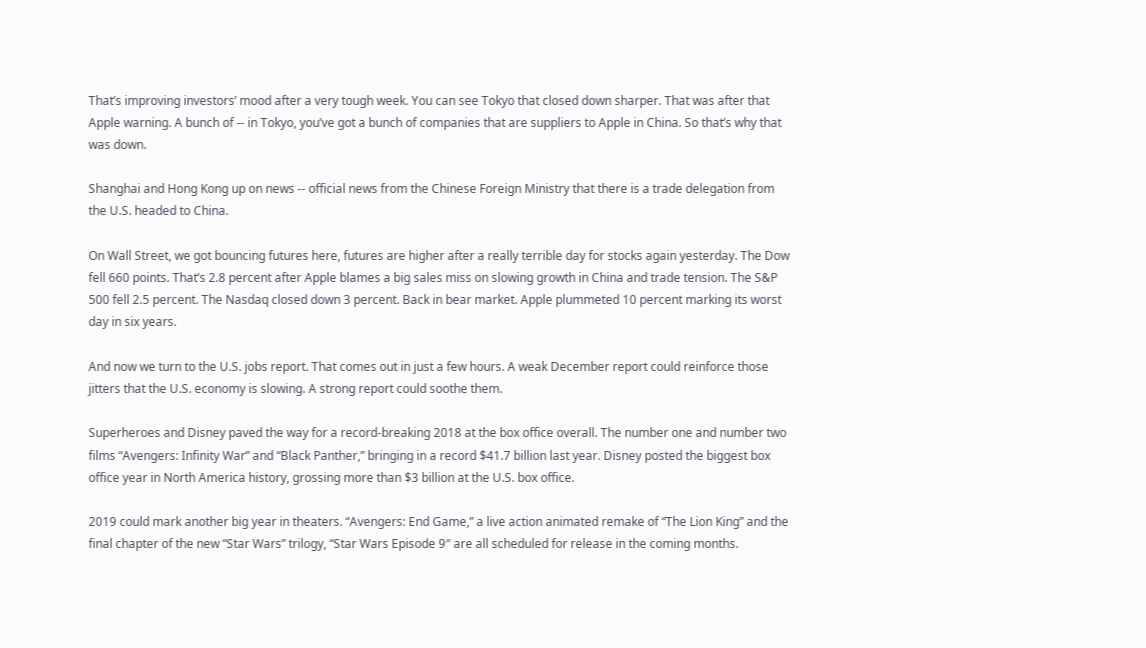That’s improving investors’ mood after a very tough week. You can see Tokyo that closed down sharper. That was after that Apple warning. A bunch of -- in Tokyo, you’ve got a bunch of companies that are suppliers to Apple in China. So that’s why that was down.

Shanghai and Hong Kong up on news -- official news from the Chinese Foreign Ministry that there is a trade delegation from the U.S. headed to China.

On Wall Street, we got bouncing futures here, futures are higher after a really terrible day for stocks again yesterday. The Dow fell 660 points. That’s 2.8 percent after Apple blames a big sales miss on slowing growth in China and trade tension. The S&P 500 fell 2.5 percent. The Nasdaq closed down 3 percent. Back in bear market. Apple plummeted 10 percent marking its worst day in six years.

And now we turn to the U.S. jobs report. That comes out in just a few hours. A weak December report could reinforce those jitters that the U.S. economy is slowing. A strong report could soothe them.

Superheroes and Disney paved the way for a record-breaking 2018 at the box office overall. The number one and number two films “Avengers: Infinity War” and “Black Panther,” bringing in a record $41.7 billion last year. Disney posted the biggest box office year in North America history, grossing more than $3 billion at the U.S. box office.

2019 could mark another big year in theaters. “Avengers: End Game,” a live action animated remake of “The Lion King” and the final chapter of the new “Star Wars” trilogy, “Star Wars Episode 9″ are all scheduled for release in the coming months.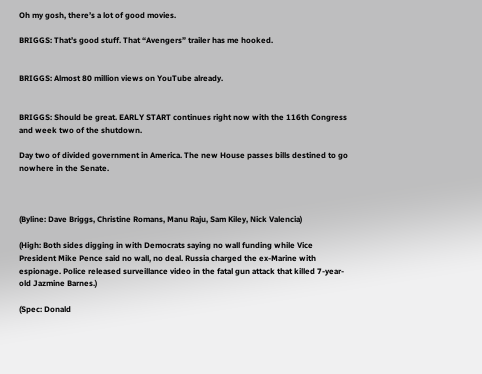Oh my gosh, there’s a lot of good movies.

BRIGGS: That’s good stuff. That “Avengers” trailer has me hooked.


BRIGGS: Almost 80 million views on YouTube already.


BRIGGS: Should be great. EARLY START continues right now with the 116th Congress and week two of the shutdown.

Day two of divided government in America. The new House passes bills destined to go nowhere in the Senate.



(Byline: Dave Briggs, Christine Romans, Manu Raju, Sam Kiley, Nick Valencia)

(High: Both sides digging in with Democrats saying no wall funding while Vice President Mike Pence said no wall, no deal. Russia charged the ex-Marine with espionage. Police released surveillance video in the fatal gun attack that killed 7-year-old Jazmine Barnes.)

(Spec: Donald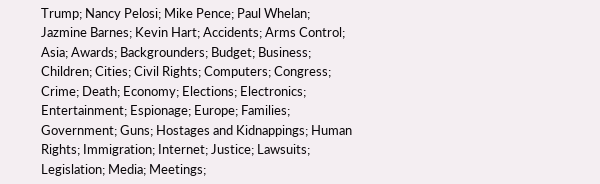Trump; Nancy Pelosi; Mike Pence; Paul Whelan; Jazmine Barnes; Kevin Hart; Accidents; Arms Control; Asia; Awards; Backgrounders; Budget; Business; Children; Cities; Civil Rights; Computers; Congress; Crime; Death; Economy; Elections; Electronics; Entertainment; Espionage; Europe; Families; Government; Guns; Hostages and Kidnappings; Human Rights; Immigration; Internet; Justice; Lawsuits; Legislation; Media; Meetings;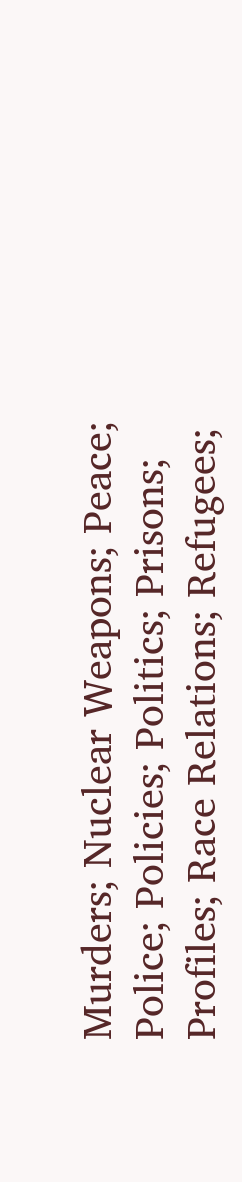Murders; Nuclear Weapons; Peace; Police; Policies; Politics; Prisons; Profiles; Race Relations; Refugees;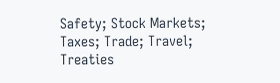Safety; Stock Markets; Taxes; Trade; Travel; Treaties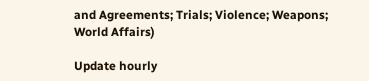and Agreements; Trials; Violence; Weapons; World Affairs)

Update hourly